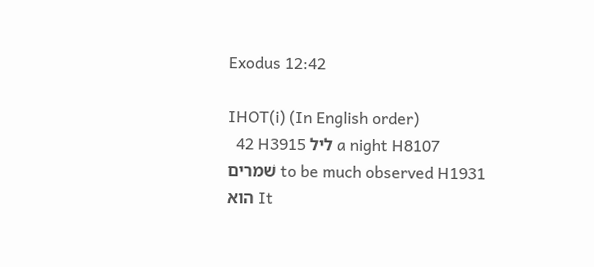Exodus 12:42

IHOT(i) (In English order)
  42 H3915 ליל a night H8107 שׁמרים to be much observed H1931 הוא It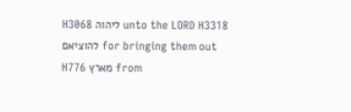H3068 ליהוה unto the LORD H3318 להוציאם for bringing them out H776 מארץ from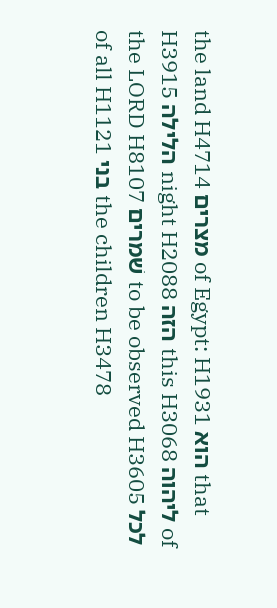the land H4714 מצרים of Egypt: H1931 הוא that H3915 הלילה night H2088 הזה this H3068 ליהוה of the LORD H8107 שׁמרים to be observed H3605 לכל of all H1121 בני the children H3478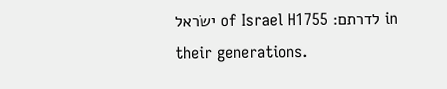ישׂראל of Israel H1755 לדרתם׃ in their generations.